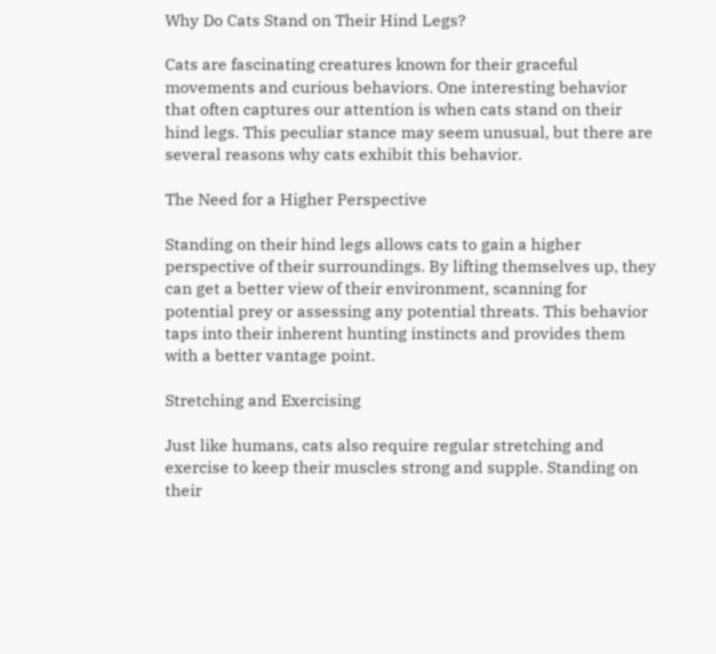Why Do Cats Stand on Their Hind Legs?

Cats are fascinating creatures known for their graceful movements and curious behaviors. One interesting behavior that often captures our attention is when cats stand on their hind legs. This peculiar stance may seem unusual, but there are several reasons why cats exhibit this behavior.

The Need for a Higher Perspective

Standing on their hind legs allows cats to gain a higher perspective of their surroundings. By lifting themselves up, they can get a better view of their environment, scanning for potential prey or assessing any potential threats. This behavior taps into their inherent hunting instincts and provides them with a better vantage point.

Stretching and Exercising

Just like humans, cats also require regular stretching and exercise to keep their muscles strong and supple. Standing on their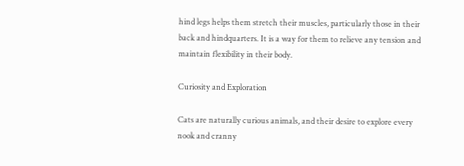hind legs helps them stretch their muscles, particularly those in their back and hindquarters. It is a way for them to relieve any tension and maintain flexibility in their body.

Curiosity and Exploration

Cats are naturally curious animals, and their desire to explore every nook and cranny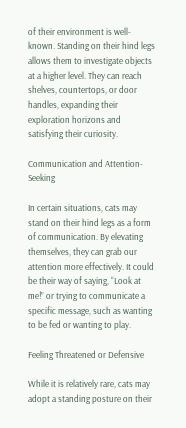of their environment is well-known. Standing on their hind legs allows them to investigate objects at a higher level. They can reach shelves, countertops, or door handles, expanding their exploration horizons and satisfying their curiosity.

Communication and Attention-Seeking

In certain situations, cats may stand on their hind legs as a form of communication. By elevating themselves, they can grab our attention more effectively. It could be their way of saying, “Look at me!” or trying to communicate a specific message, such as wanting to be fed or wanting to play.

Feeling Threatened or Defensive

While it is relatively rare, cats may adopt a standing posture on their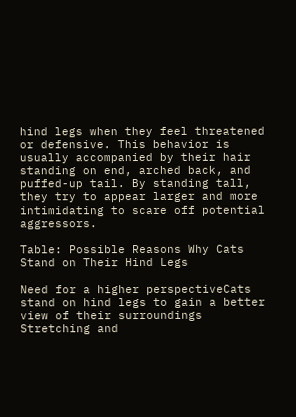hind legs when they feel threatened or defensive. This behavior is usually accompanied by their hair standing on end, arched back, and puffed-up tail. By standing tall, they try to appear larger and more intimidating to scare off potential aggressors.

Table: Possible Reasons Why Cats Stand on Their Hind Legs

Need for a higher perspectiveCats stand on hind legs to gain a better view of their surroundings
Stretching and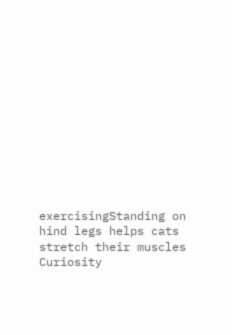exercisingStanding on hind legs helps cats stretch their muscles
Curiosity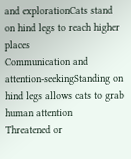and explorationCats stand on hind legs to reach higher places
Communication and attention-seekingStanding on hind legs allows cats to grab human attention
Threatened or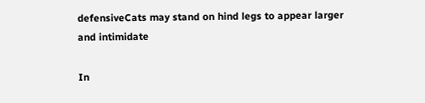defensiveCats may stand on hind legs to appear larger and intimidate

In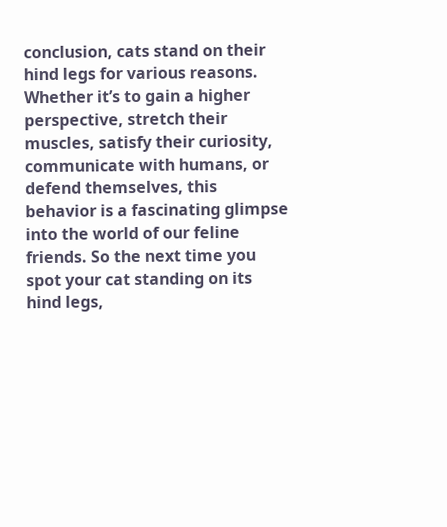conclusion, cats stand on their hind legs for various reasons. Whether it’s to gain a higher perspective, stretch their muscles, satisfy their curiosity, communicate with humans, or defend themselves, this behavior is a fascinating glimpse into the world of our feline friends. So the next time you spot your cat standing on its hind legs,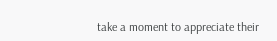take a moment to appreciate their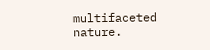multifaceted nature.